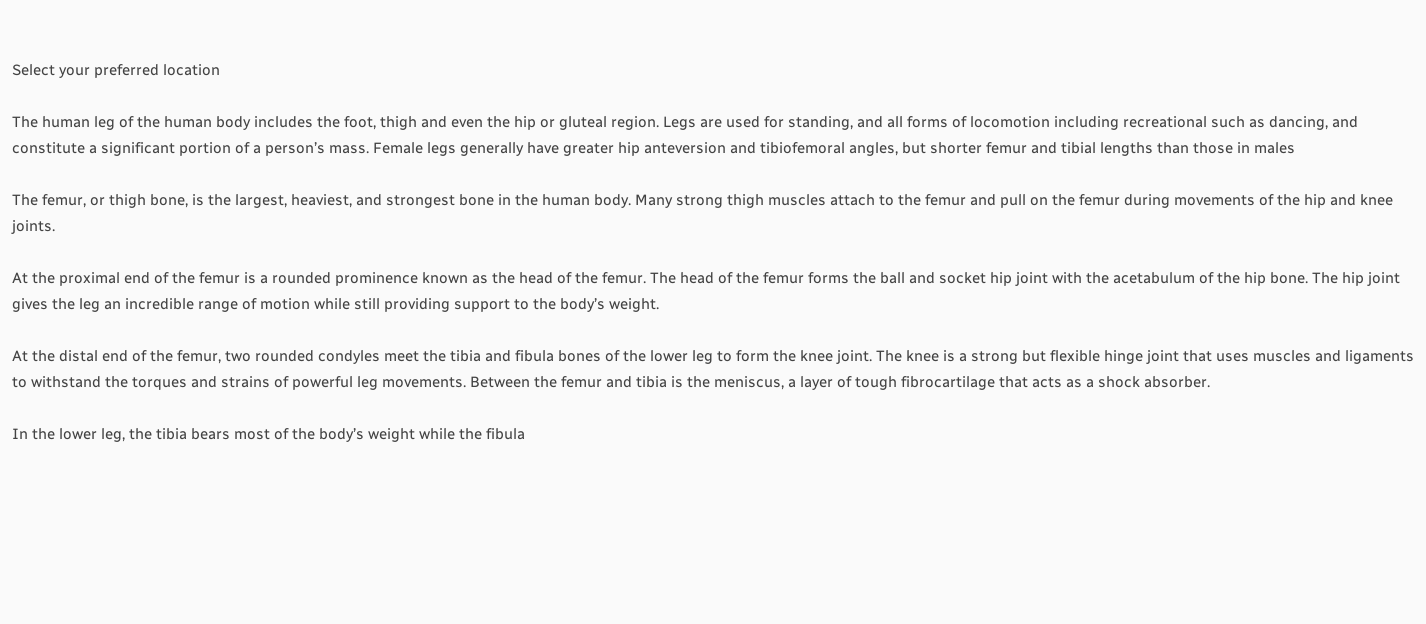Select your preferred location

The human leg of the human body includes the foot, thigh and even the hip or gluteal region. Legs are used for standing, and all forms of locomotion including recreational such as dancing, and constitute a significant portion of a person’s mass. Female legs generally have greater hip anteversion and tibiofemoral angles, but shorter femur and tibial lengths than those in males

The femur, or thigh bone, is the largest, heaviest, and strongest bone in the human body. Many strong thigh muscles attach to the femur and pull on the femur during movements of the hip and knee joints.

At the proximal end of the femur is a rounded prominence known as the head of the femur. The head of the femur forms the ball and socket hip joint with the acetabulum of the hip bone. The hip joint gives the leg an incredible range of motion while still providing support to the body’s weight.

At the distal end of the femur, two rounded condyles meet the tibia and fibula bones of the lower leg to form the knee joint. The knee is a strong but flexible hinge joint that uses muscles and ligaments to withstand the torques and strains of powerful leg movements. Between the femur and tibia is the meniscus, a layer of tough fibrocartilage that acts as a shock absorber.

In the lower leg, the tibia bears most of the body’s weight while the fibula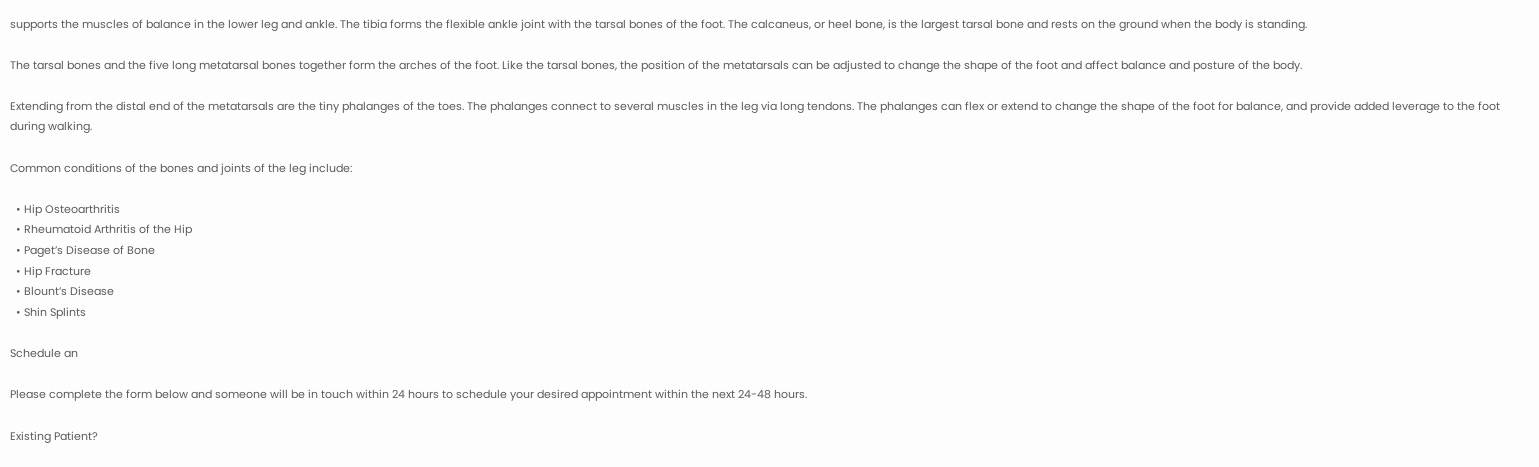supports the muscles of balance in the lower leg and ankle. The tibia forms the flexible ankle joint with the tarsal bones of the foot. The calcaneus, or heel bone, is the largest tarsal bone and rests on the ground when the body is standing.

The tarsal bones and the five long metatarsal bones together form the arches of the foot. Like the tarsal bones, the position of the metatarsals can be adjusted to change the shape of the foot and affect balance and posture of the body.

Extending from the distal end of the metatarsals are the tiny phalanges of the toes. The phalanges connect to several muscles in the leg via long tendons. The phalanges can flex or extend to change the shape of the foot for balance, and provide added leverage to the foot during walking.

Common conditions of the bones and joints of the leg include:

  • Hip Osteoarthritis
  • Rheumatoid Arthritis of the Hip
  • Paget’s Disease of Bone
  • Hip Fracture
  • Blount’s Disease
  • Shin Splints

Schedule an

Please complete the form below and someone will be in touch within 24 hours to schedule your desired appointment within the next 24-48 hours.

Existing Patient?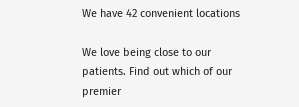We have 42 convenient locations

We love being close to our patients. Find out which of our premier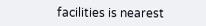facilities is nearest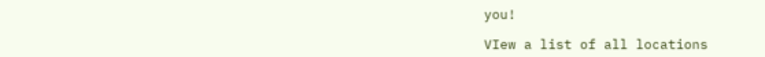you!

VIew a list of all locations